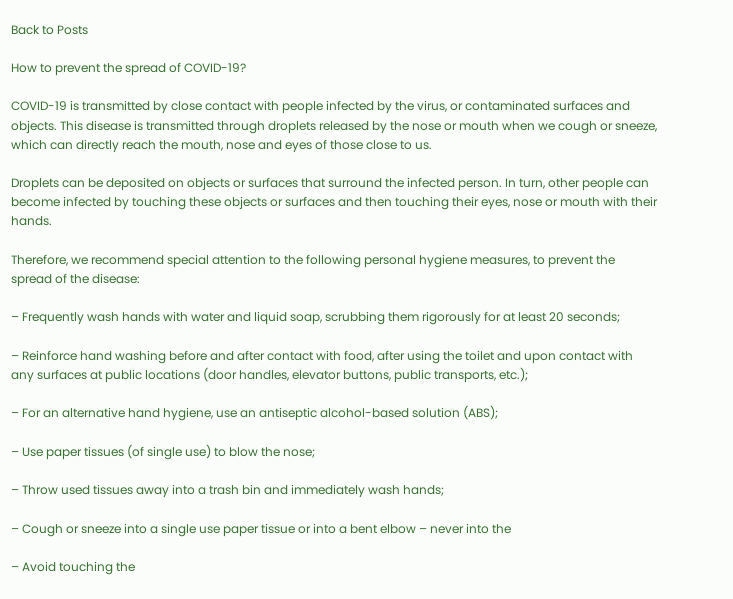Back to Posts

How to prevent the spread of COVID-19?

COVID-19 is transmitted by close contact with people infected by the virus, or contaminated surfaces and objects. This disease is transmitted through droplets released by the nose or mouth when we cough or sneeze, which can directly reach the mouth, nose and eyes of those close to us.

Droplets can be deposited on objects or surfaces that surround the infected person. In turn, other people can become infected by touching these objects or surfaces and then touching their eyes, nose or mouth with their hands.

Therefore, we recommend special attention to the following personal hygiene measures, to prevent the spread of the disease:

– Frequently wash hands with water and liquid soap, scrubbing them rigorously for at least 20 seconds;

– Reinforce hand washing before and after contact with food, after using the toilet and upon contact with any surfaces at public locations (door handles, elevator buttons, public transports, etc.);

– For an alternative hand hygiene, use an antiseptic alcohol-based solution (ABS);

– Use paper tissues (of single use) to blow the nose;

– Throw used tissues away into a trash bin and immediately wash hands;

– Cough or sneeze into a single use paper tissue or into a bent elbow – never into the

– Avoid touching the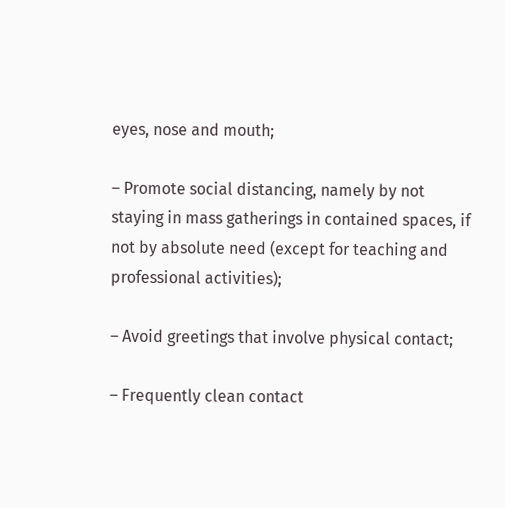eyes, nose and mouth;

– Promote social distancing, namely by not staying in mass gatherings in contained spaces, if not by absolute need (except for teaching and professional activities);

– Avoid greetings that involve physical contact;

– Frequently clean contact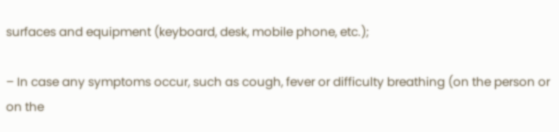surfaces and equipment (keyboard, desk, mobile phone, etc.);

– In case any symptoms occur, such as cough, fever or difficulty breathing (on the person or on the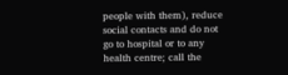people with them), reduce social contacts and do not go to hospital or to any health centre; call the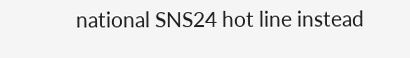national SNS24 hot line instead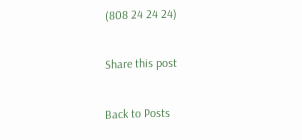(808 24 24 24)

Share this post

Back to Posts